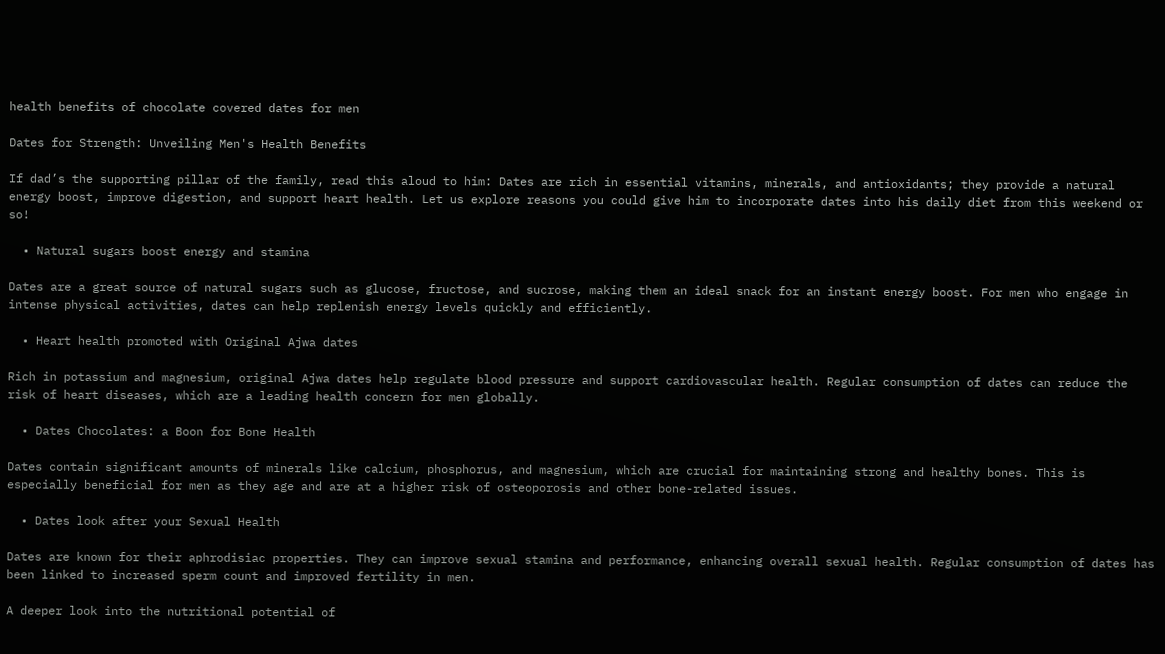health benefits of chocolate covered dates for men

Dates for Strength: Unveiling Men's Health Benefits

If dad’s the supporting pillar of the family, read this aloud to him: Dates are rich in essential vitamins, minerals, and antioxidants; they provide a natural energy boost, improve digestion, and support heart health. Let us explore reasons you could give him to incorporate dates into his daily diet from this weekend or so!

  • Natural sugars boost energy and stamina

Dates are a great source of natural sugars such as glucose, fructose, and sucrose, making them an ideal snack for an instant energy boost. For men who engage in intense physical activities, dates can help replenish energy levels quickly and efficiently.

  • Heart health promoted with Original Ajwa dates

Rich in potassium and magnesium, original Ajwa dates help regulate blood pressure and support cardiovascular health. Regular consumption of dates can reduce the risk of heart diseases, which are a leading health concern for men globally.

  • Dates Chocolates: a Boon for Bone Health

Dates contain significant amounts of minerals like calcium, phosphorus, and magnesium, which are crucial for maintaining strong and healthy bones. This is especially beneficial for men as they age and are at a higher risk of osteoporosis and other bone-related issues.

  • Dates look after your Sexual Health

Dates are known for their aphrodisiac properties. They can improve sexual stamina and performance, enhancing overall sexual health. Regular consumption of dates has been linked to increased sperm count and improved fertility in men.

A deeper look into the nutritional potential of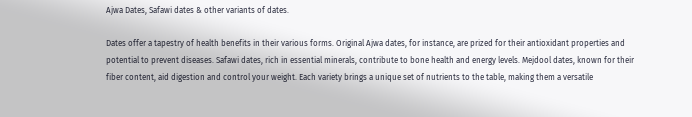Ajwa Dates, Safawi dates & other variants of dates.

Dates offer a tapestry of health benefits in their various forms. Original Ajwa dates, for instance, are prized for their antioxidant properties and potential to prevent diseases. Safawi dates, rich in essential minerals, contribute to bone health and energy levels. Mejdool dates, known for their fiber content, aid digestion and control your weight. Each variety brings a unique set of nutrients to the table, making them a versatile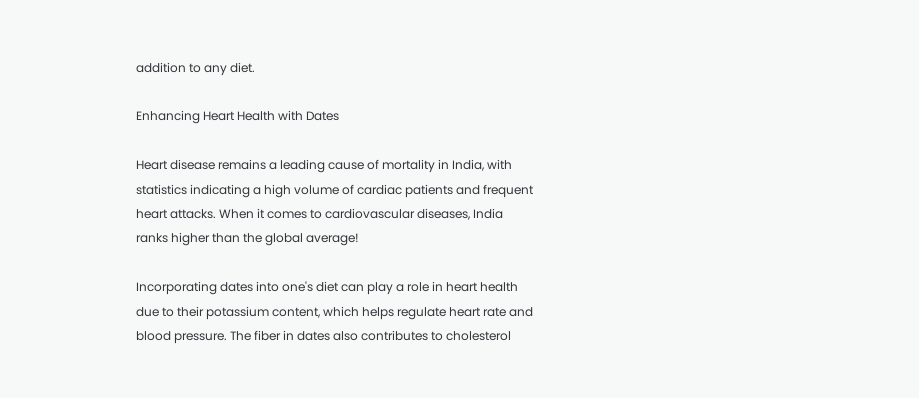addition to any diet.

Enhancing Heart Health with Dates

Heart disease remains a leading cause of mortality in India, with statistics indicating a high volume of cardiac patients and frequent heart attacks. When it comes to cardiovascular diseases, India ranks higher than the global average!

Incorporating dates into one's diet can play a role in heart health due to their potassium content, which helps regulate heart rate and blood pressure. The fiber in dates also contributes to cholesterol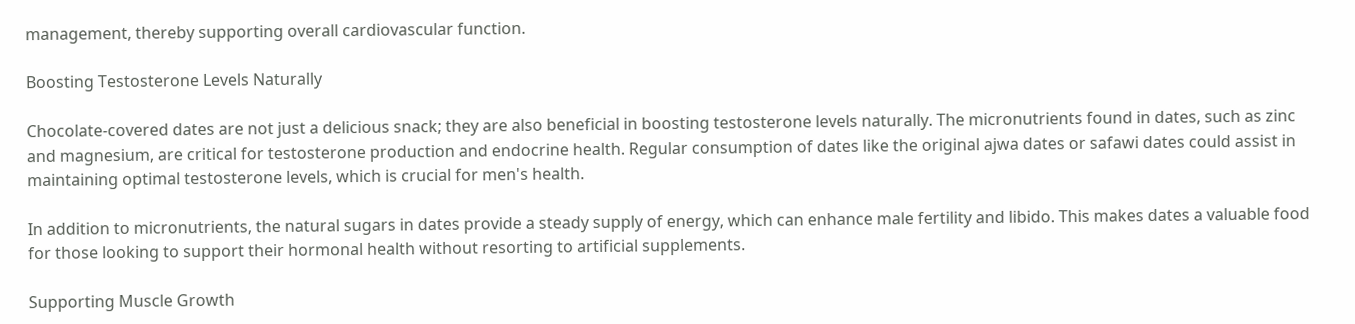management, thereby supporting overall cardiovascular function.

Boosting Testosterone Levels Naturally

Chocolate-covered dates are not just a delicious snack; they are also beneficial in boosting testosterone levels naturally. The micronutrients found in dates, such as zinc and magnesium, are critical for testosterone production and endocrine health. Regular consumption of dates like the original ajwa dates or safawi dates could assist in maintaining optimal testosterone levels, which is crucial for men's health.

In addition to micronutrients, the natural sugars in dates provide a steady supply of energy, which can enhance male fertility and libido. This makes dates a valuable food for those looking to support their hormonal health without resorting to artificial supplements.

Supporting Muscle Growth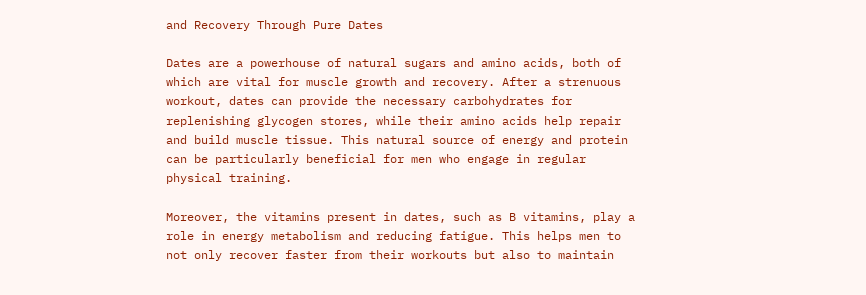and Recovery Through Pure Dates

Dates are a powerhouse of natural sugars and amino acids, both of which are vital for muscle growth and recovery. After a strenuous workout, dates can provide the necessary carbohydrates for replenishing glycogen stores, while their amino acids help repair and build muscle tissue. This natural source of energy and protein can be particularly beneficial for men who engage in regular physical training.

Moreover, the vitamins present in dates, such as B vitamins, play a role in energy metabolism and reducing fatigue. This helps men to not only recover faster from their workouts but also to maintain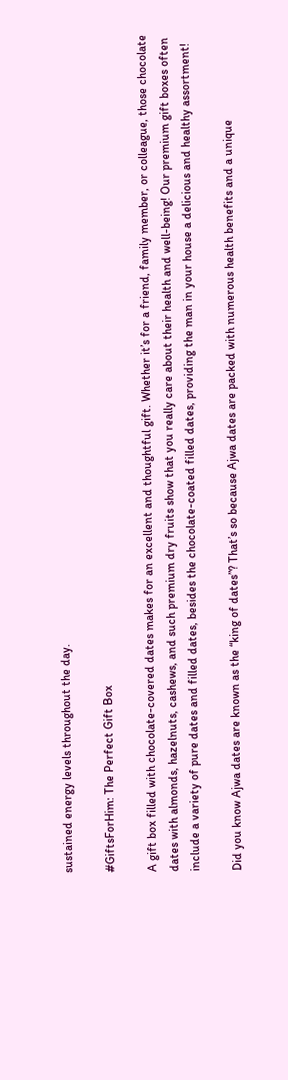sustained energy levels throughout the day.

#GiftsForHim: The Perfect Gift Box

A gift box filled with chocolate-covered dates makes for an excellent and thoughtful gift. Whether it’s for a friend, family member, or colleague, those chocolate dates with almonds, hazelnuts, cashews, and such premium dry fruits show that you really care about their health and well-being! Our premium gift boxes often include a variety of pure dates and filled dates, besides the chocolate-coated filled dates, providing the man in your house a delicious and healthy assortment!

Did you know Ajwa dates are known as the “king of dates”? That’s so because Ajwa dates are packed with numerous health benefits and a unique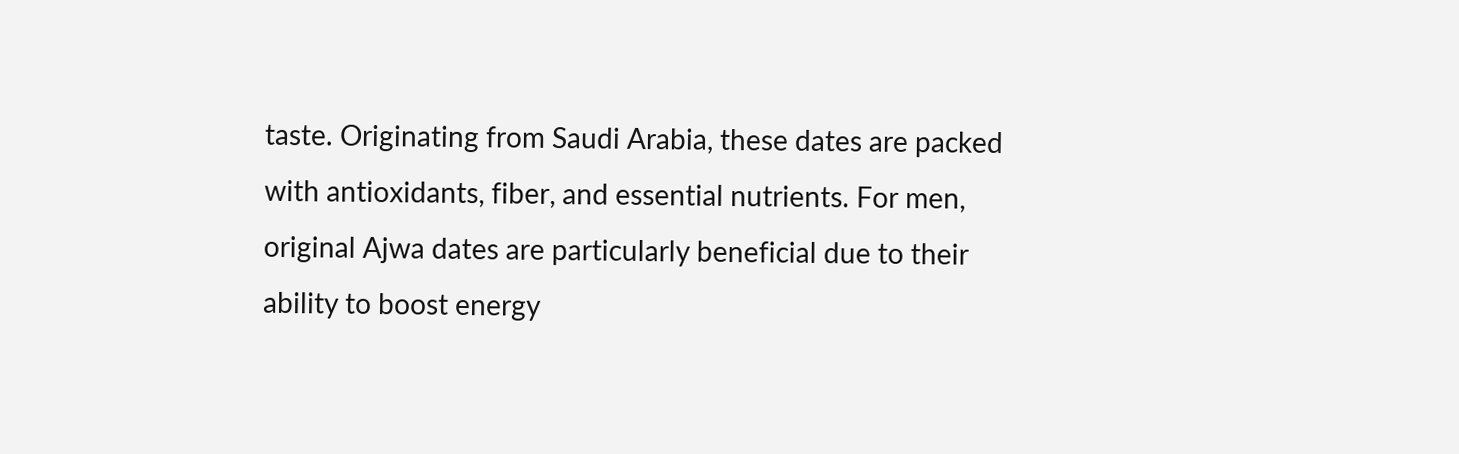taste. Originating from Saudi Arabia, these dates are packed with antioxidants, fiber, and essential nutrients. For men, original Ajwa dates are particularly beneficial due to their ability to boost energy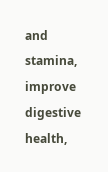and stamina, improve digestive health,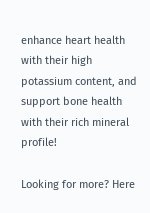enhance heart health with their high potassium content, and support bone health with their rich mineral profile!

Looking for more? Here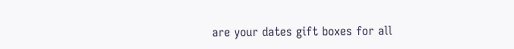are your dates gift boxes for all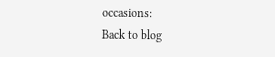occasions:
Back to blog